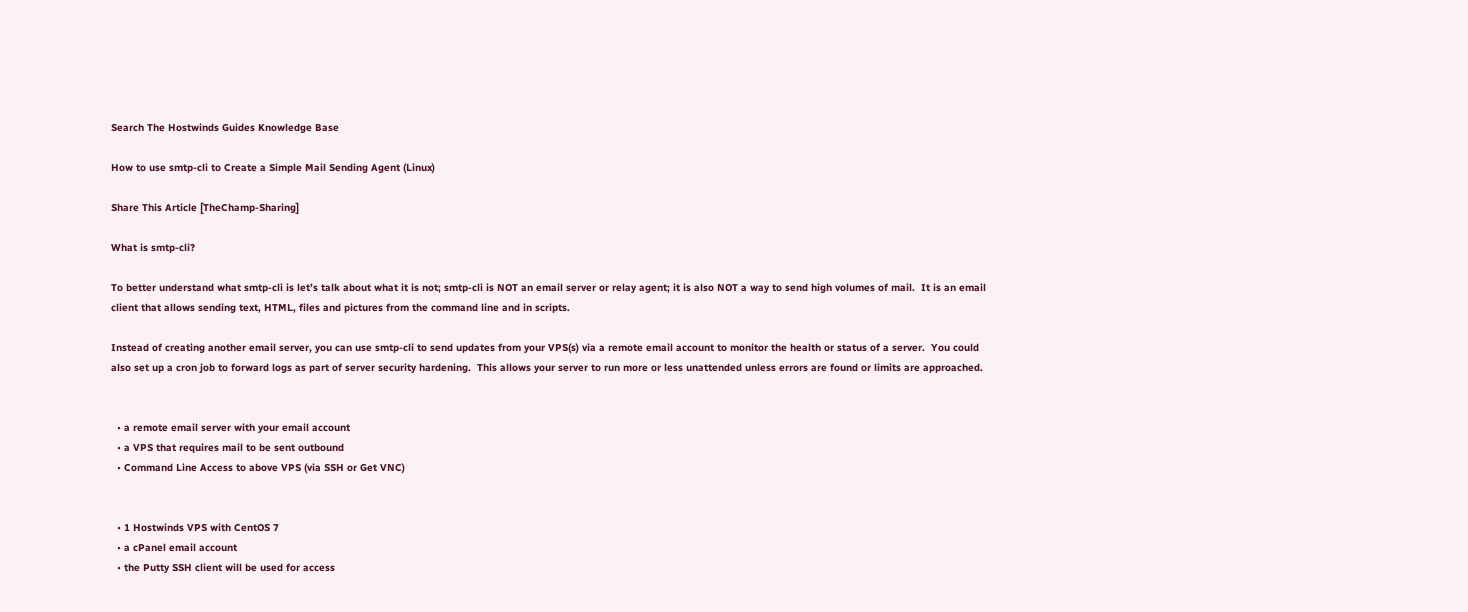Search The Hostwinds Guides Knowledge Base

How to use smtp-cli to Create a Simple Mail Sending Agent (Linux)

Share This Article [TheChamp-Sharing]

What is smtp-cli?

To better understand what smtp-cli is let’s talk about what it is not; smtp-cli is NOT an email server or relay agent; it is also NOT a way to send high volumes of mail.  It is an email client that allows sending text, HTML, files and pictures from the command line and in scripts.

Instead of creating another email server, you can use smtp-cli to send updates from your VPS(s) via a remote email account to monitor the health or status of a server.  You could also set up a cron job to forward logs as part of server security hardening.  This allows your server to run more or less unattended unless errors are found or limits are approached.


  • a remote email server with your email account
  • a VPS that requires mail to be sent outbound
  • Command Line Access to above VPS (via SSH or Get VNC)


  • 1 Hostwinds VPS with CentOS 7
  • a cPanel email account
  • the Putty SSH client will be used for access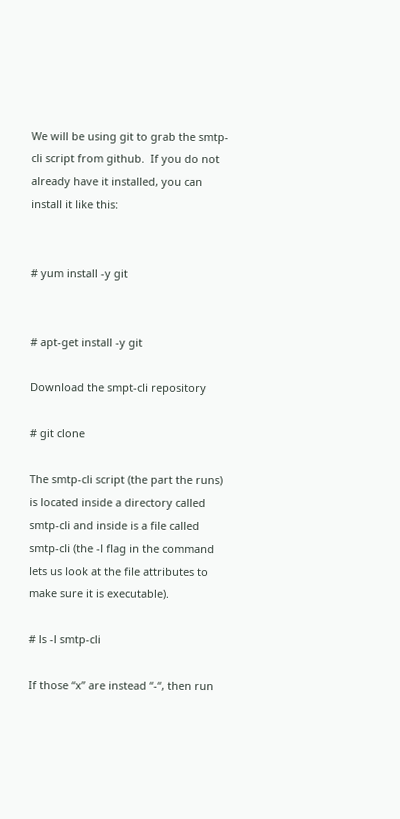We will be using git to grab the smtp-cli script from github.  If you do not already have it installed, you can install it like this:


# yum install -y git


# apt-get install -y git

Download the smpt-cli repository

# git clone

The smtp-cli script (the part the runs) is located inside a directory called smtp-cli and inside is a file called smtp-cli (the -l flag in the command lets us look at the file attributes to make sure it is executable).

# ls -l smtp-cli

If those “x” are instead “-“, then run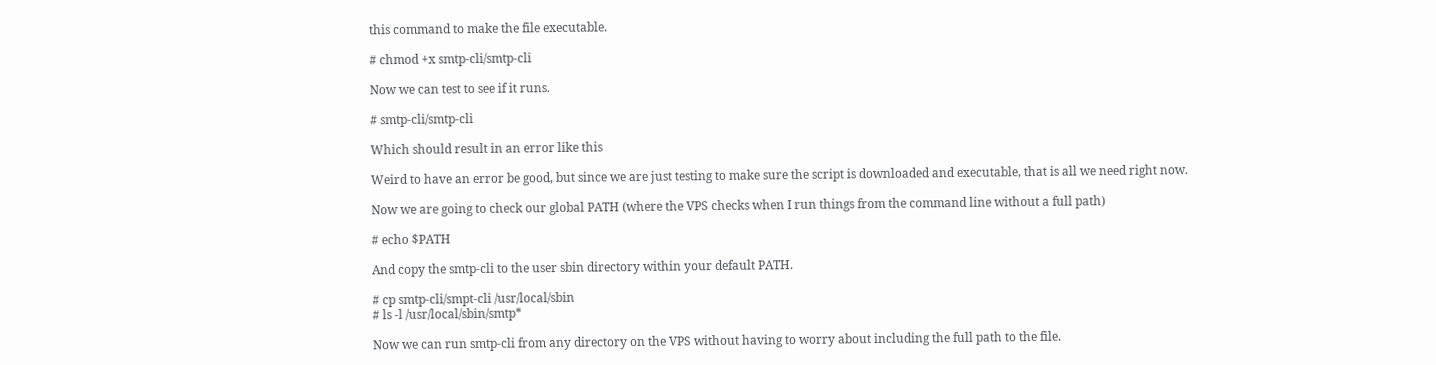this command to make the file executable.

# chmod +x smtp-cli/smtp-cli

Now we can test to see if it runs.

# smtp-cli/smtp-cli

Which should result in an error like this

Weird to have an error be good, but since we are just testing to make sure the script is downloaded and executable, that is all we need right now.

Now we are going to check our global PATH (where the VPS checks when I run things from the command line without a full path)

# echo $PATH

And copy the smtp-cli to the user sbin directory within your default PATH.

# cp smtp-cli/smpt-cli /usr/local/sbin
# ls -l /usr/local/sbin/smtp*

Now we can run smtp-cli from any directory on the VPS without having to worry about including the full path to the file.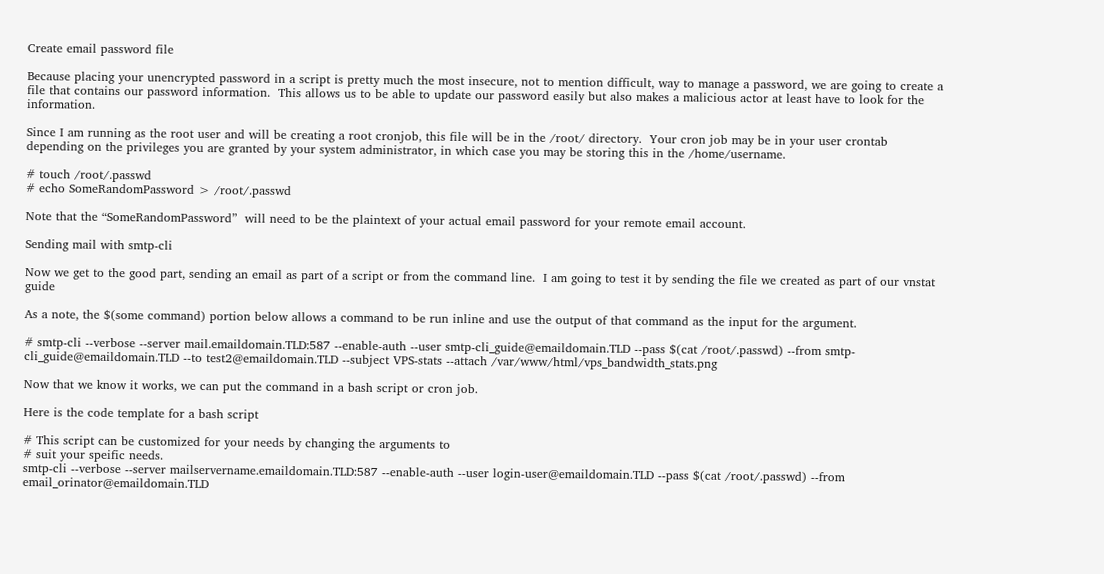Create email password file

Because placing your unencrypted password in a script is pretty much the most insecure, not to mention difficult, way to manage a password, we are going to create a file that contains our password information.  This allows us to be able to update our password easily but also makes a malicious actor at least have to look for the information.

Since I am running as the root user and will be creating a root cronjob, this file will be in the /root/ directory.  Your cron job may be in your user crontab depending on the privileges you are granted by your system administrator, in which case you may be storing this in the /home/username.

# touch /root/.passwd
# echo SomeRandomPassword > /root/.passwd

Note that the “SomeRandomPassword”  will need to be the plaintext of your actual email password for your remote email account.

Sending mail with smtp-cli

Now we get to the good part, sending an email as part of a script or from the command line.  I am going to test it by sending the file we created as part of our vnstat guide

As a note, the $(some command) portion below allows a command to be run inline and use the output of that command as the input for the argument.

# smtp-cli --verbose --server mail.emaildomain.TLD:587 --enable-auth --user smtp-cli_guide@emaildomain.TLD --pass $(cat /root/.passwd) --from smtp-cli_guide@emaildomain.TLD --to test2@emaildomain.TLD --subject VPS-stats --attach /var/www/html/vps_bandwidth_stats.png

Now that we know it works, we can put the command in a bash script or cron job.

Here is the code template for a bash script

# This script can be customized for your needs by changing the arguments to
# suit your speific needs.
smtp-cli --verbose --server mailservername.emaildomain.TLD:587 --enable-auth --user login-user@emaildomain.TLD --pass $(cat /root/.passwd) --from email_orinator@emaildomain.TLD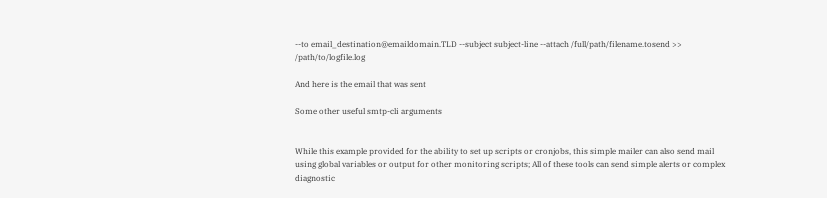--to email_destination@emaildomain.TLD --subject subject-line --attach /full/path/filename.tosend >> /path/to/logfile.log

And here is the email that was sent

Some other useful smtp-cli arguments


While this example provided for the ability to set up scripts or cronjobs, this simple mailer can also send mail using global variables or output for other monitoring scripts; All of these tools can send simple alerts or complex diagnostic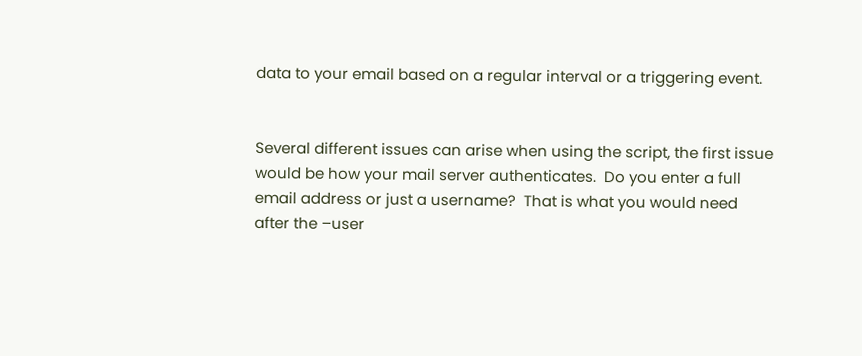data to your email based on a regular interval or a triggering event.


Several different issues can arise when using the script, the first issue would be how your mail server authenticates.  Do you enter a full email address or just a username?  That is what you would need after the –user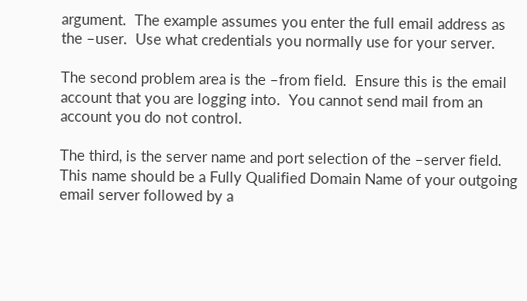argument.  The example assumes you enter the full email address as the –user.  Use what credentials you normally use for your server.

The second problem area is the –from field.  Ensure this is the email account that you are logging into.  You cannot send mail from an account you do not control.

The third, is the server name and port selection of the –server field.  This name should be a Fully Qualified Domain Name of your outgoing email server followed by a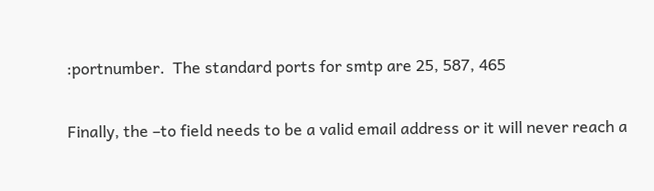:portnumber.  The standard ports for smtp are 25, 587, 465

Finally, the –to field needs to be a valid email address or it will never reach a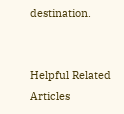destination.


Helpful Related Articles